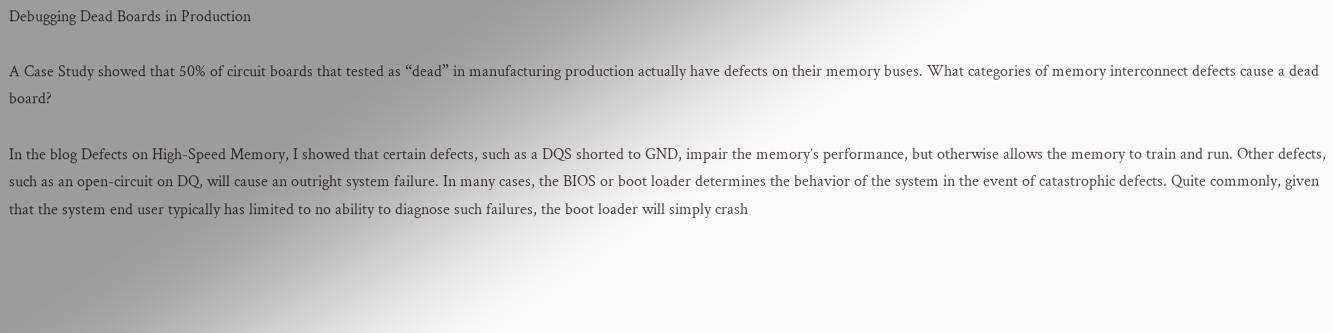Debugging Dead Boards in Production

A Case Study showed that 50% of circuit boards that tested as “dead” in manufacturing production actually have defects on their memory buses. What categories of memory interconnect defects cause a dead board?

In the blog Defects on High-Speed Memory, I showed that certain defects, such as a DQS shorted to GND, impair the memory’s performance, but otherwise allows the memory to train and run. Other defects, such as an open-circuit on DQ, will cause an outright system failure. In many cases, the BIOS or boot loader determines the behavior of the system in the event of catastrophic defects. Quite commonly, given that the system end user typically has limited to no ability to diagnose such failures, the boot loader will simply crash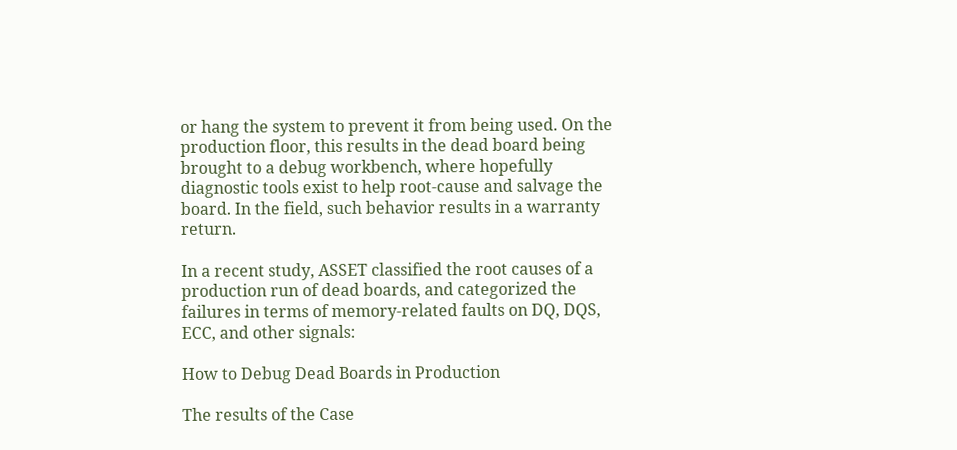or hang the system to prevent it from being used. On the production floor, this results in the dead board being brought to a debug workbench, where hopefully diagnostic tools exist to help root-cause and salvage the board. In the field, such behavior results in a warranty return.

In a recent study, ASSET classified the root causes of a production run of dead boards, and categorized the failures in terms of memory-related faults on DQ, DQS, ECC, and other signals:

How to Debug Dead Boards in Production

The results of the Case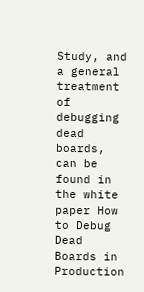Study, and a general treatment of debugging dead boards, can be found in the white paper How to Debug Dead Boards in Production